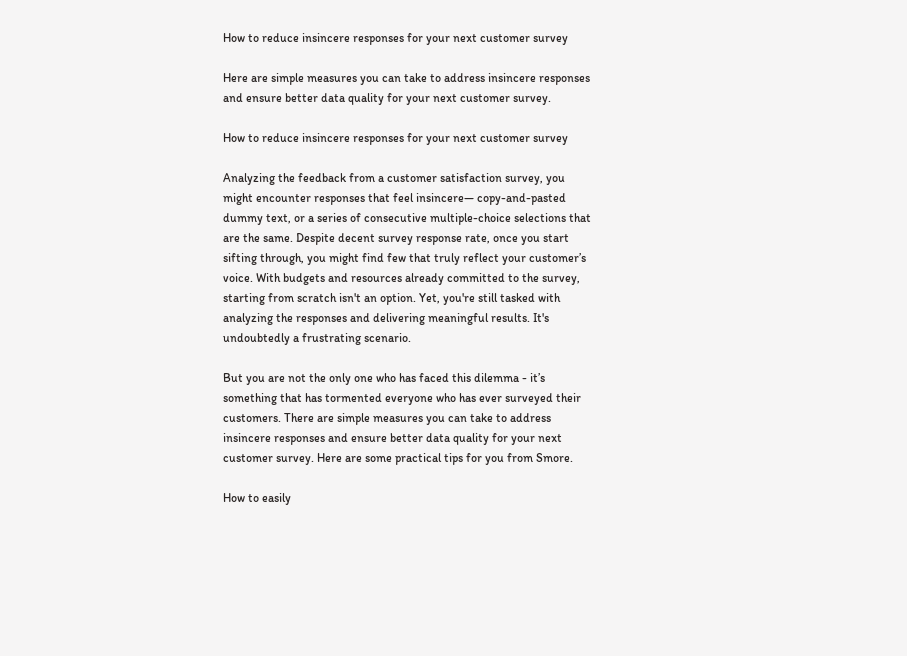How to reduce insincere responses for your next customer survey

Here are simple measures you can take to address insincere responses and ensure better data quality for your next customer survey.

How to reduce insincere responses for your next customer survey

Analyzing the feedback from a customer satisfaction survey, you might encounter responses that feel insincere— copy-and-pasted dummy text, or a series of consecutive multiple-choice selections that are the same. Despite decent survey response rate, once you start sifting through, you might find few that truly reflect your customer’s voice. With budgets and resources already committed to the survey, starting from scratch isn't an option. Yet, you're still tasked with analyzing the responses and delivering meaningful results. It's undoubtedly a frustrating scenario.

But you are not the only one who has faced this dilemma - it’s something that has tormented everyone who has ever surveyed their customers. There are simple measures you can take to address insincere responses and ensure better data quality for your next customer survey. Here are some practical tips for you from Smore.

How to easily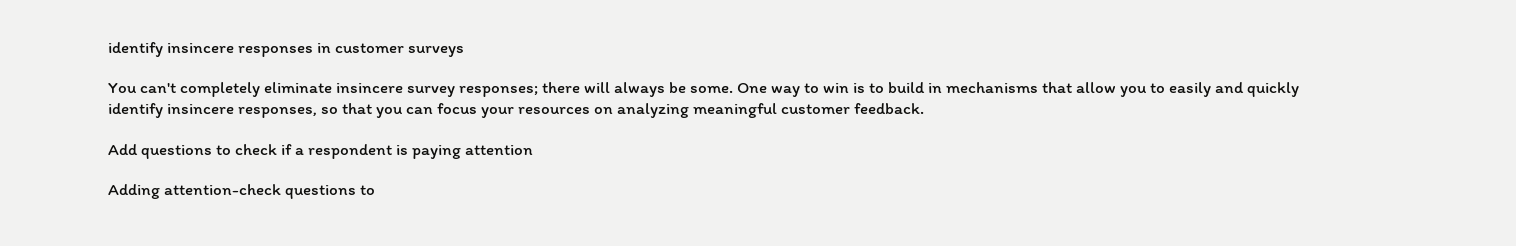identify insincere responses in customer surveys

You can't completely eliminate insincere survey responses; there will always be some. One way to win is to build in mechanisms that allow you to easily and quickly identify insincere responses, so that you can focus your resources on analyzing meaningful customer feedback.

Add questions to check if a respondent is paying attention

Adding attention-check questions to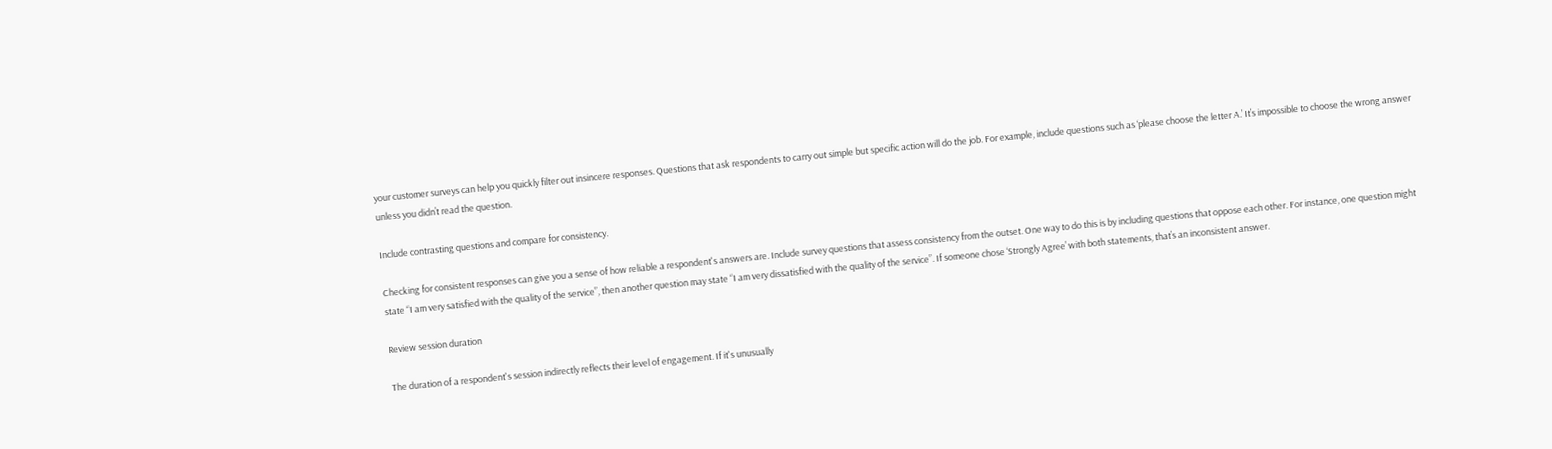your customer surveys can help you quickly filter out insincere responses. Questions that ask respondents to carry out simple but specific action will do the job. For example, include questions such as ‘please choose the letter A.’ It’s impossible to choose the wrong answer unless you didn’t read the question.

Include contrasting questions and compare for consistency.

Checking for consistent responses can give you a sense of how reliable a respondent's answers are. Include survey questions that assess consistency from the outset. One way to do this is by including questions that oppose each other. For instance, one question might state “I am very satisfied with the quality of the service”, then another question may state “I am very dissatisfied with the quality of the service”. If someone chose ‘Strongly Agree’ with both statements, that’s an inconsistent answer.

Review session duration

The duration of a respondent's session indirectly reflects their level of engagement. If it's unusually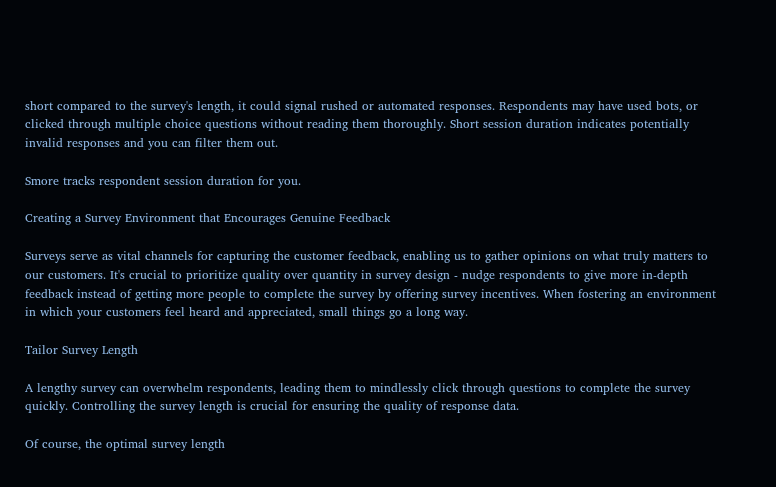short compared to the survey's length, it could signal rushed or automated responses. Respondents may have used bots, or clicked through multiple choice questions without reading them thoroughly. Short session duration indicates potentially invalid responses and you can filter them out.

Smore tracks respondent session duration for you.

Creating a Survey Environment that Encourages Genuine Feedback

Surveys serve as vital channels for capturing the customer feedback, enabling us to gather opinions on what truly matters to our customers. It's crucial to prioritize quality over quantity in survey design - nudge respondents to give more in-depth feedback instead of getting more people to complete the survey by offering survey incentives. When fostering an environment in which your customers feel heard and appreciated, small things go a long way.

Tailor Survey Length

A lengthy survey can overwhelm respondents, leading them to mindlessly click through questions to complete the survey quickly. Controlling the survey length is crucial for ensuring the quality of response data.

Of course, the optimal survey length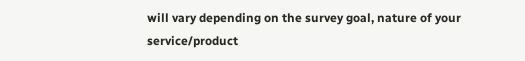will vary depending on the survey goal, nature of your service/product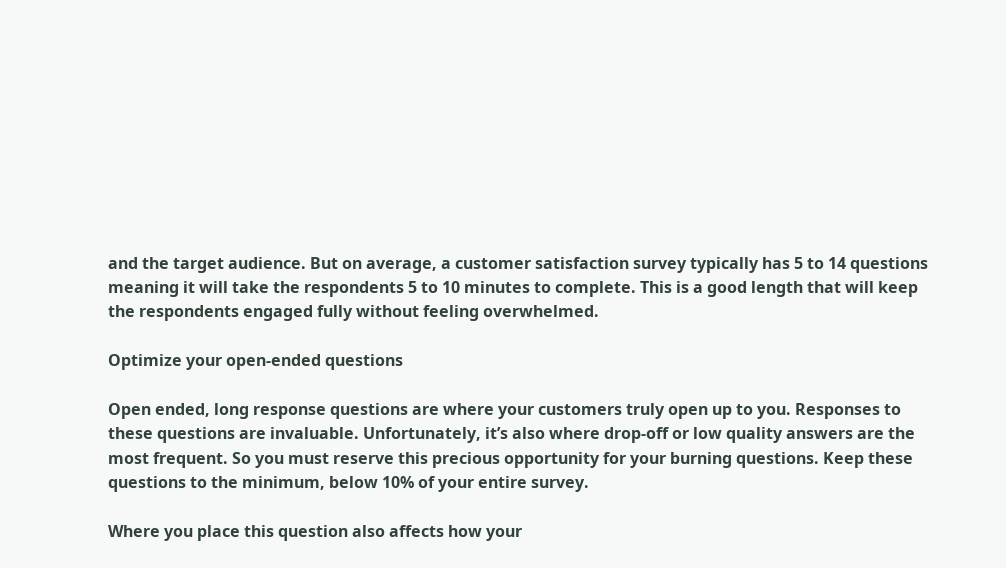and the target audience. But on average, a customer satisfaction survey typically has 5 to 14 questions meaning it will take the respondents 5 to 10 minutes to complete. This is a good length that will keep the respondents engaged fully without feeling overwhelmed.

Optimize your open-ended questions

Open ended, long response questions are where your customers truly open up to you. Responses to these questions are invaluable. Unfortunately, it’s also where drop-off or low quality answers are the most frequent. So you must reserve this precious opportunity for your burning questions. Keep these questions to the minimum, below 10% of your entire survey.

Where you place this question also affects how your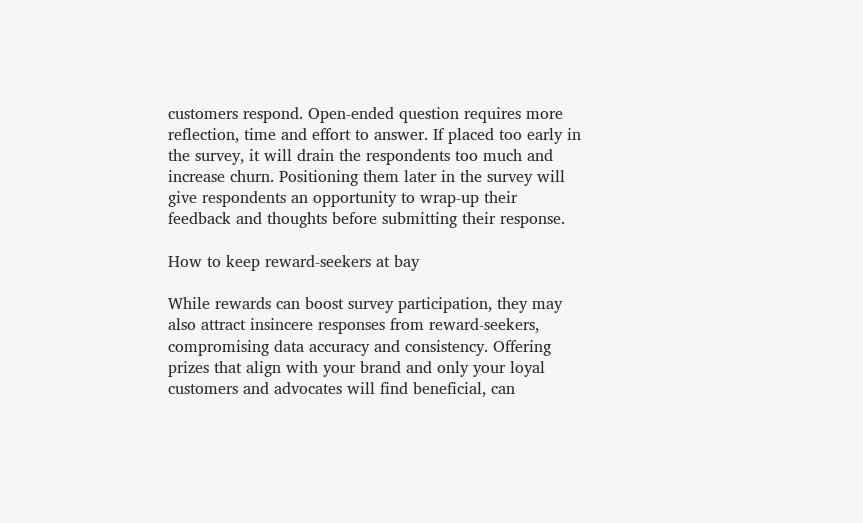customers respond. Open-ended question requires more reflection, time and effort to answer. If placed too early in the survey, it will drain the respondents too much and increase churn. Positioning them later in the survey will give respondents an opportunity to wrap-up their feedback and thoughts before submitting their response.

How to keep reward-seekers at bay

While rewards can boost survey participation, they may also attract insincere responses from reward-seekers, compromising data accuracy and consistency. Offering prizes that align with your brand and only your loyal customers and advocates will find beneficial, can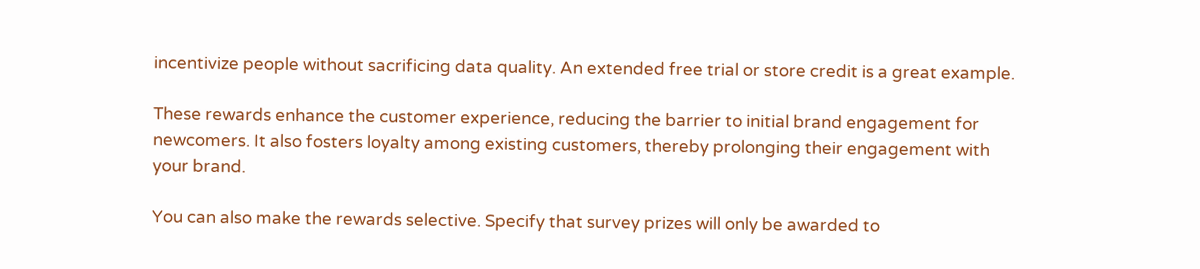incentivize people without sacrificing data quality. An extended free trial or store credit is a great example.

These rewards enhance the customer experience, reducing the barrier to initial brand engagement for newcomers. It also fosters loyalty among existing customers, thereby prolonging their engagement with your brand.

You can also make the rewards selective. Specify that survey prizes will only be awarded to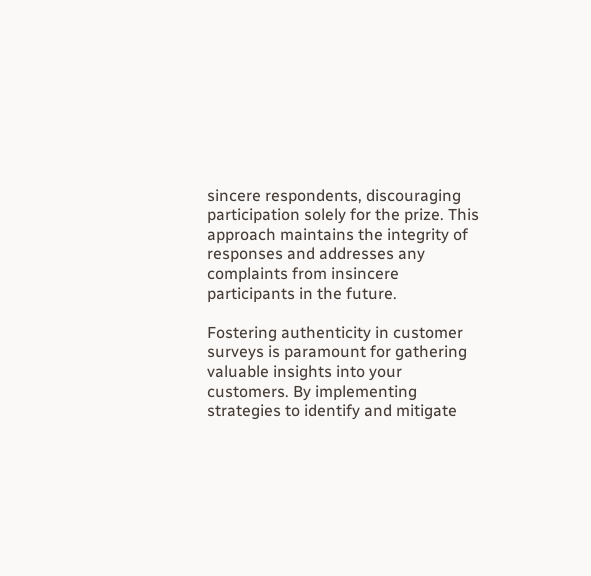sincere respondents, discouraging participation solely for the prize. This approach maintains the integrity of responses and addresses any complaints from insincere participants in the future.

Fostering authenticity in customer surveys is paramount for gathering valuable insights into your customers. By implementing strategies to identify and mitigate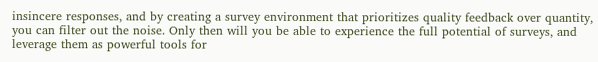insincere responses, and by creating a survey environment that prioritizes quality feedback over quantity, you can filter out the noise. Only then will you be able to experience the full potential of surveys, and leverage them as powerful tools for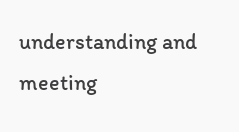understanding and meeting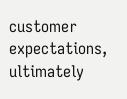customer expectations, ultimately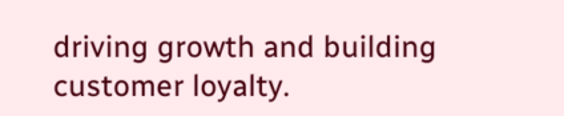driving growth and building customer loyalty.